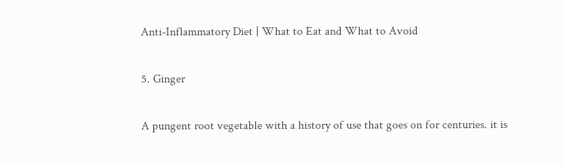Anti-Inflammatory Diet | What to Eat and What to Avoid

5. Ginger

A pungent root vegetable with a history of use that goes on for centuries. it is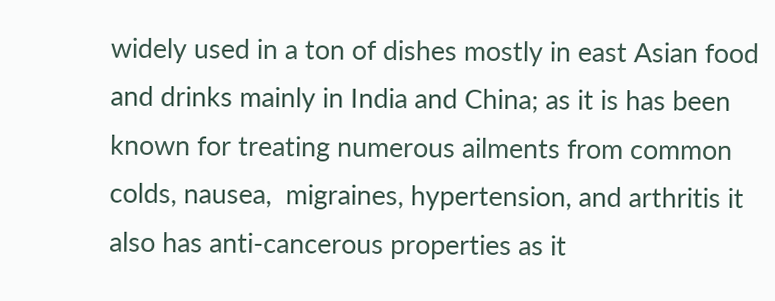widely used in a ton of dishes mostly in east Asian food and drinks mainly in India and China; as it is has been known for treating numerous ailments from common colds, nausea,  migraines, hypertension, and arthritis it also has anti-cancerous properties as it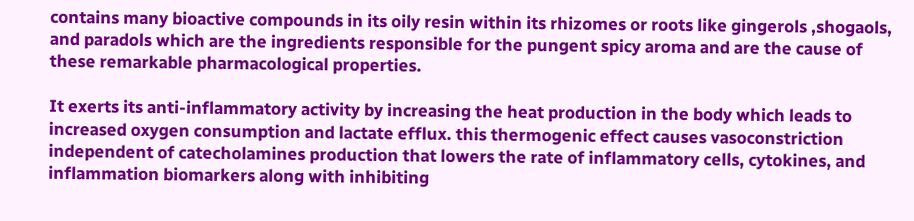contains many bioactive compounds in its oily resin within its rhizomes or roots like gingerols ,shogaols, and paradols which are the ingredients responsible for the pungent spicy aroma and are the cause of these remarkable pharmacological properties.

It exerts its anti-inflammatory activity by increasing the heat production in the body which leads to increased oxygen consumption and lactate efflux. this thermogenic effect causes vasoconstriction independent of catecholamines production that lowers the rate of inflammatory cells, cytokines, and inflammation biomarkers along with inhibiting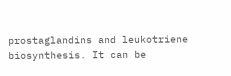prostaglandins and leukotriene biosynthesis. It can be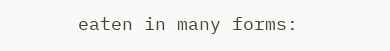eaten in many forms: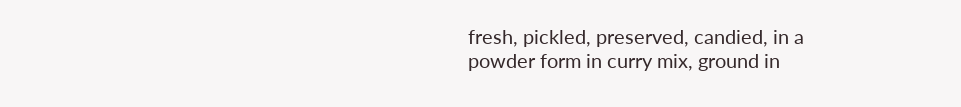fresh, pickled, preserved, candied, in a powder form in curry mix, ground in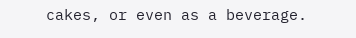cakes, or even as a beverage.